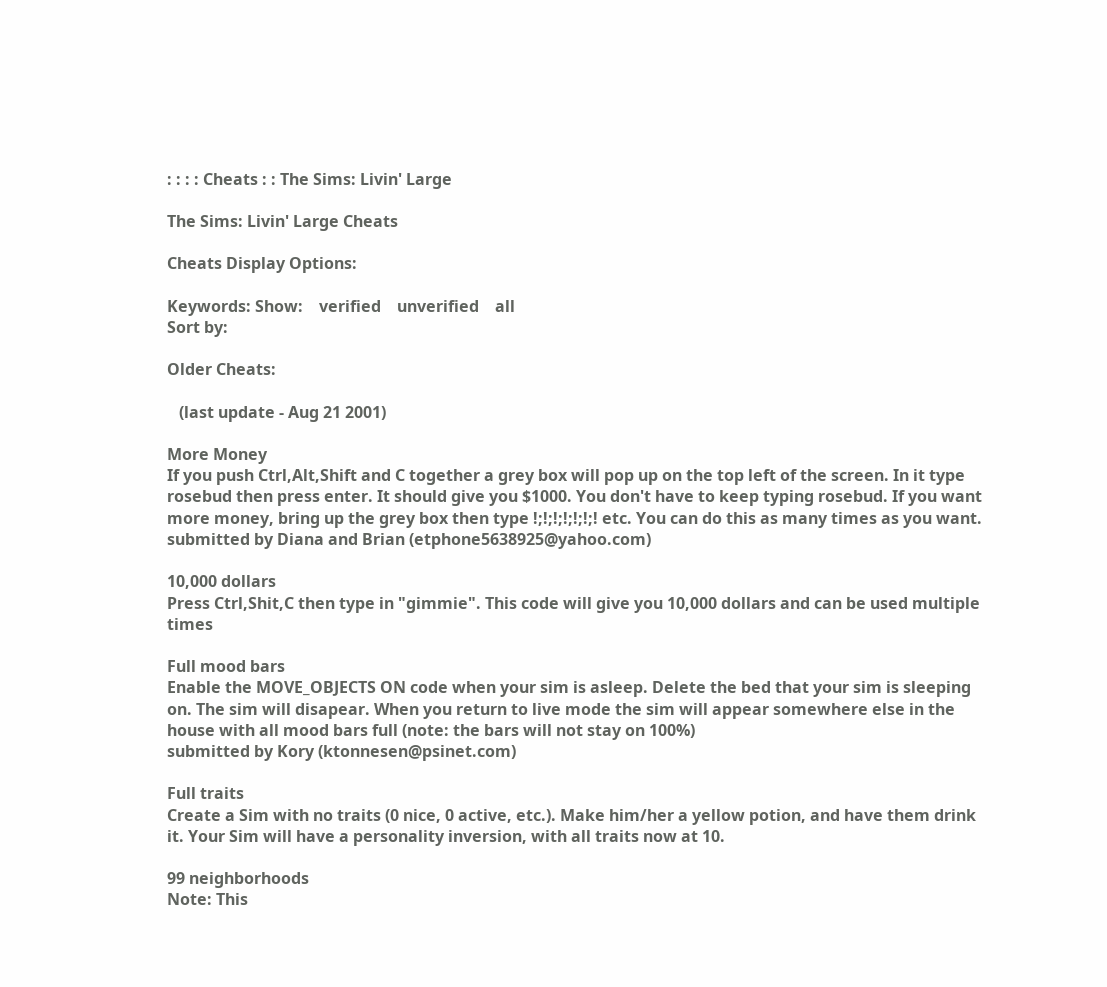: : : : Cheats : : The Sims: Livin' Large

The Sims: Livin' Large Cheats

Cheats Display Options:

Keywords: Show:    verified    unverified    all
Sort by:

Older Cheats:

   (last update - Aug 21 2001)

More Money
If you push Ctrl,Alt,Shift and C together a grey box will pop up on the top left of the screen. In it type rosebud then press enter. It should give you $1000. You don't have to keep typing rosebud. If you want more money, bring up the grey box then type !;!;!;!;!;!;! etc. You can do this as many times as you want.
submitted by Diana and Brian (etphone5638925@yahoo.com)

10,000 dollars
Press Ctrl,Shit,C then type in "gimmie". This code will give you 10,000 dollars and can be used multiple times

Full mood bars
Enable the MOVE_OBJECTS ON code when your sim is asleep. Delete the bed that your sim is sleeping on. The sim will disapear. When you return to live mode the sim will appear somewhere else in the house with all mood bars full (note: the bars will not stay on 100%)
submitted by Kory (ktonnesen@psinet.com)

Full traits
Create a Sim with no traits (0 nice, 0 active, etc.). Make him/her a yellow potion, and have them drink it. Your Sim will have a personality inversion, with all traits now at 10.

99 neighborhoods
Note: This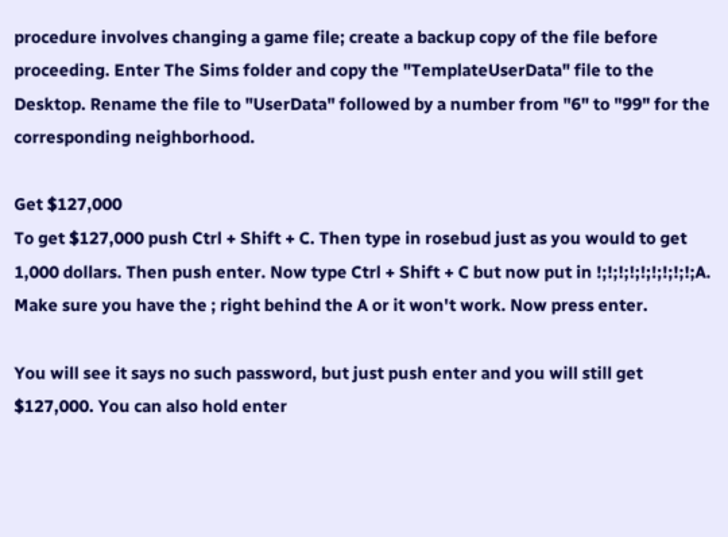procedure involves changing a game file; create a backup copy of the file before proceeding. Enter The Sims folder and copy the "TemplateUserData" file to the Desktop. Rename the file to "UserData" followed by a number from "6" to "99" for the corresponding neighborhood.

Get $127,000
To get $127,000 push Ctrl + Shift + C. Then type in rosebud just as you would to get 1,000 dollars. Then push enter. Now type Ctrl + Shift + C but now put in !;!;!;!;!;!;!;!;!;A. Make sure you have the ; right behind the A or it won't work. Now press enter.

You will see it says no such password, but just push enter and you will still get $127,000. You can also hold enter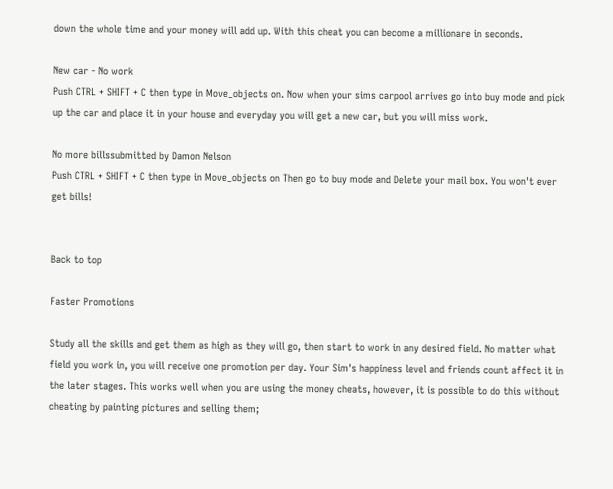down the whole time and your money will add up. With this cheat you can become a millionare in seconds.

New car - No work
Push CTRL + SHIFT + C then type in Move_objects on. Now when your sims carpool arrives go into buy mode and pick up the car and place it in your house and everyday you will get a new car, but you will miss work.

No more billssubmitted by Damon Nelson
Push CTRL + SHIFT + C then type in Move_objects on Then go to buy mode and Delete your mail box. You won't ever get bills!


Back to top

Faster Promotions

Study all the skills and get them as high as they will go, then start to work in any desired field. No matter what field you work in, you will receive one promotion per day. Your Sim's happiness level and friends count affect it in the later stages. This works well when you are using the money cheats, however, it is possible to do this without cheating by painting pictures and selling them;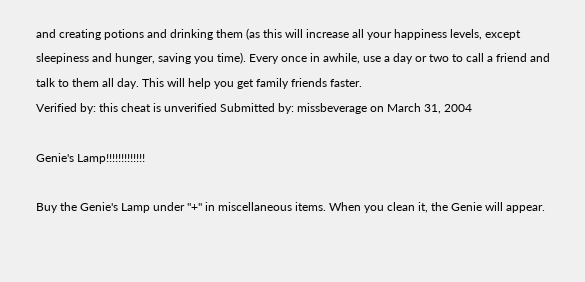and creating potions and drinking them (as this will increase all your happiness levels, except sleepiness and hunger, saving you time). Every once in awhile, use a day or two to call a friend and talk to them all day. This will help you get family friends faster.
Verified by: this cheat is unverified Submitted by: missbeverage on March 31, 2004

Genie's Lamp!!!!!!!!!!!!!

Buy the Genie's Lamp under "+" in miscellaneous items. When you clean it, the Genie will appear.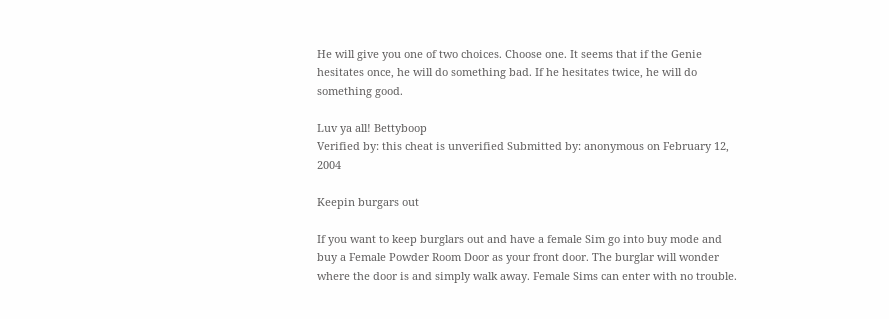He will give you one of two choices. Choose one. It seems that if the Genie hesitates once, he will do something bad. If he hesitates twice, he will do something good.

Luv ya all! Bettyboop
Verified by: this cheat is unverified Submitted by: anonymous on February 12, 2004

Keepin burgars out

If you want to keep burglars out and have a female Sim go into buy mode and buy a Female Powder Room Door as your front door. The burglar will wonder where the door is and simply walk away. Female Sims can enter with no trouble.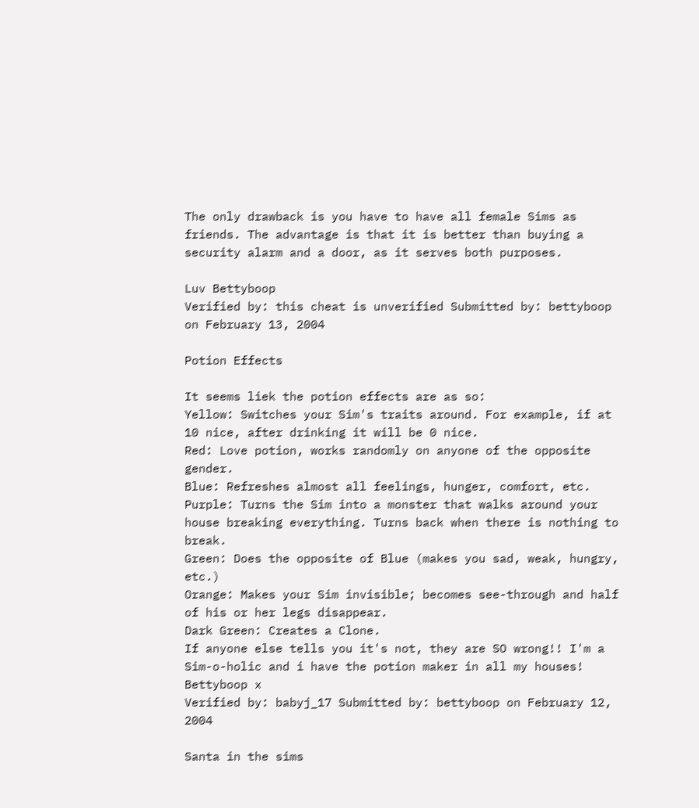The only drawback is you have to have all female Sims as friends. The advantage is that it is better than buying a security alarm and a door, as it serves both purposes.

Luv Bettyboop
Verified by: this cheat is unverified Submitted by: bettyboop on February 13, 2004

Potion Effects

It seems liek the potion effects are as so:
Yellow: Switches your Sim's traits around. For example, if at 10 nice, after drinking it will be 0 nice.
Red: Love potion, works randomly on anyone of the opposite gender.
Blue: Refreshes almost all feelings, hunger, comfort, etc.
Purple: Turns the Sim into a monster that walks around your house breaking everything. Turns back when there is nothing to break.
Green: Does the opposite of Blue (makes you sad, weak, hungry, etc.)
Orange: Makes your Sim invisible; becomes see-through and half of his or her legs disappear.
Dark Green: Creates a Clone.
If anyone else tells you it's not, they are SO wrong!! I'm a Sim-o-holic and i have the potion maker in all my houses! Bettyboop x
Verified by: babyj_17 Submitted by: bettyboop on February 12, 2004

Santa in the sims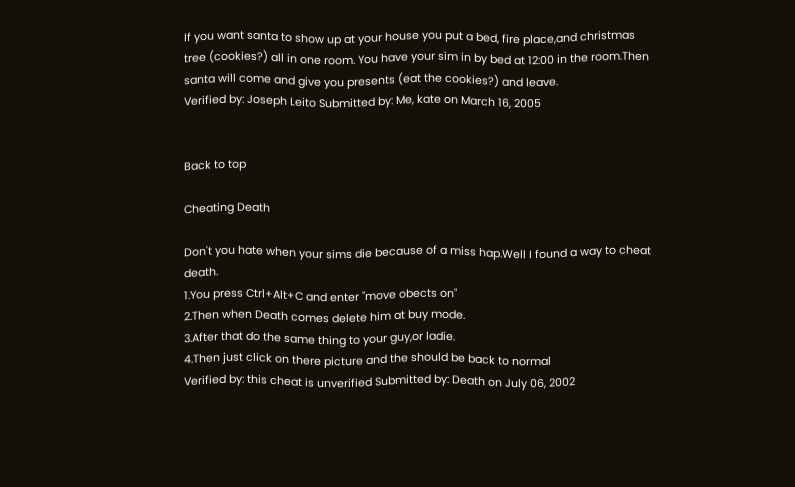If you want santa to show up at your house you put a bed, fire place,and christmas tree (cookies?) all in one room. You have your sim in by bed at 12:00 in the room.Then santa will come and give you presents (eat the cookies?) and leave.
Verified by: Joseph Leito Submitted by: Me, kate on March 16, 2005


Back to top

Cheating Death

Don't you hate when your sims die because of a miss hap.Well I found a way to cheat death.
1.You press Ctrl+Alt+C and enter "move obects on"
2.Then when Death comes delete him at buy mode.
3.After that do the same thing to your guy,or ladie.
4.Then just click on there picture and the should be back to normal
Verified by: this cheat is unverified Submitted by: Death on July 06, 2002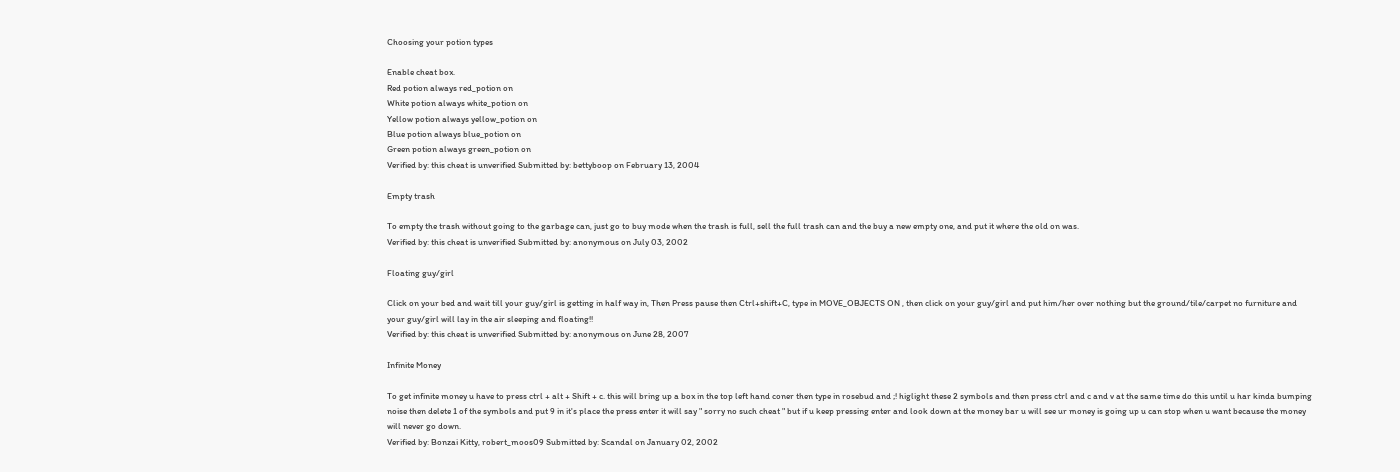Choosing your potion types

Enable cheat box.
Red potion always red_potion on
White potion always white_potion on
Yellow potion always yellow_potion on
Blue potion always blue_potion on
Green potion always green_potion on
Verified by: this cheat is unverified Submitted by: bettyboop on February 13, 2004

Empty trash

To empty the trash without going to the garbage can, just go to buy mode when the trash is full, sell the full trash can and the buy a new empty one, and put it where the old on was.
Verified by: this cheat is unverified Submitted by: anonymous on July 03, 2002

Floating guy/girl

Click on your bed and wait till your guy/girl is getting in half way in, Then Press pause then Ctrl+shift+C, type in MOVE_OBJECTS ON , then click on your guy/girl and put him/her over nothing but the ground/tile/carpet no furniture and your guy/girl will lay in the air sleeping and floating!!
Verified by: this cheat is unverified Submitted by: anonymous on June 28, 2007

Infinite Money

To get infinite money u have to press ctrl + alt + Shift + c. this will bring up a box in the top left hand coner then type in rosebud and ;! higlight these 2 symbols and then press ctrl and c and v at the same time do this until u har kinda bumping noise then delete 1 of the symbols and put 9 in it's place the press enter it will say " sorry no such cheat " but if u keep pressing enter and look down at the money bar u will see ur money is going up u can stop when u want because the money will never go down.
Verified by: Bonzai Kitty, robert_moos09 Submitted by: Scandal on January 02, 2002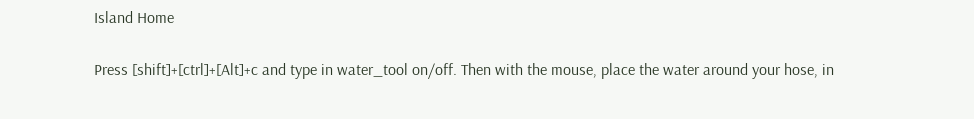Island Home

Press [shift]+[ctrl]+[Alt]+c and type in water_tool on/off. Then with the mouse, place the water around your hose, in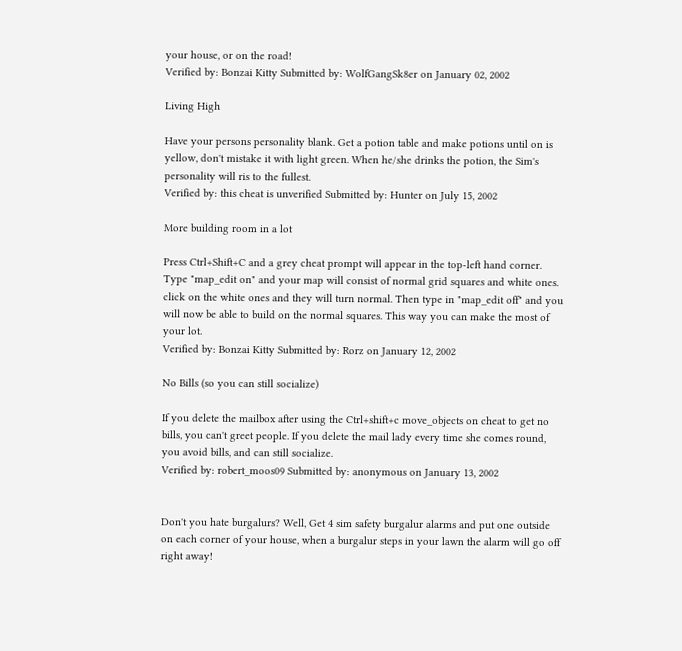your house, or on the road!
Verified by: Bonzai Kitty Submitted by: WolfGangSk8er on January 02, 2002

Living High

Have your persons personality blank. Get a potion table and make potions until on is yellow, don't mistake it with light green. When he/she drinks the potion, the Sim's personality will ris to the fullest.
Verified by: this cheat is unverified Submitted by: Hunter on July 15, 2002

More building room in a lot

Press Ctrl+Shift+C and a grey cheat prompt will appear in the top-left hand corner. Type "map_edit on" and your map will consist of normal grid squares and white ones. click on the white ones and they will turn normal. Then type in "map_edit off" and you will now be able to build on the normal squares. This way you can make the most of your lot.
Verified by: Bonzai Kitty Submitted by: Rorz on January 12, 2002

No Bills (so you can still socialize)

If you delete the mailbox after using the Ctrl+shift+c move_objects on cheat to get no bills, you can't greet people. If you delete the mail lady every time she comes round, you avoid bills, and can still socialize.
Verified by: robert_moos09 Submitted by: anonymous on January 13, 2002


Don't you hate burgalurs? Well, Get 4 sim safety burgalur alarms and put one outside on each corner of your house, when a burgalur steps in your lawn the alarm will go off right away!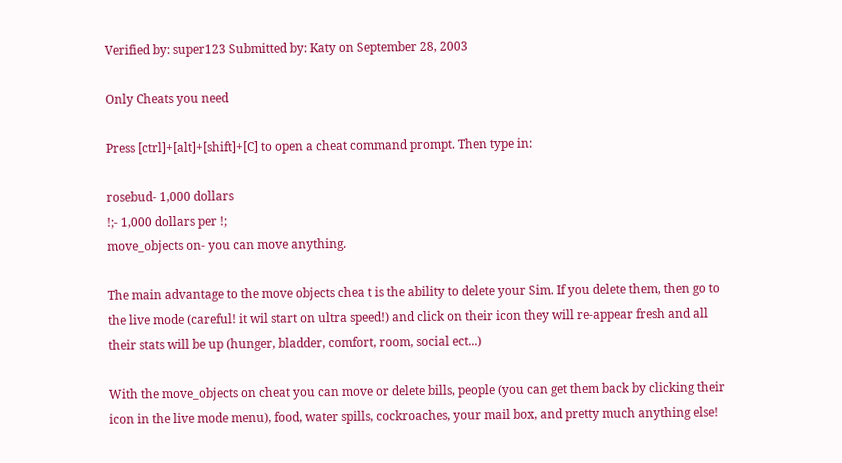Verified by: super123 Submitted by: Katy on September 28, 2003

Only Cheats you need

Press [ctrl]+[alt]+[shift]+[C] to open a cheat command prompt. Then type in:

rosebud- 1,000 dollars
!;- 1,000 dollars per !;
move_objects on- you can move anything.

The main advantage to the move objects chea t is the ability to delete your Sim. If you delete them, then go to the live mode (careful! it wil start on ultra speed!) and click on their icon they will re-appear fresh and all their stats will be up (hunger, bladder, comfort, room, social ect...)

With the move_objects on cheat you can move or delete bills, people (you can get them back by clicking their icon in the live mode menu), food, water spills, cockroaches, your mail box, and pretty much anything else!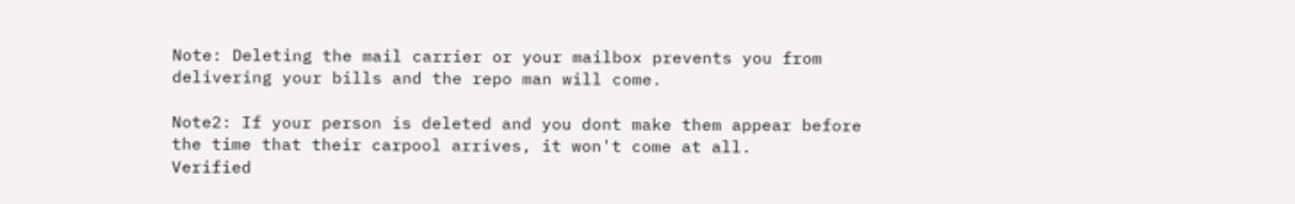Note: Deleting the mail carrier or your mailbox prevents you from delivering your bills and the repo man will come.

Note2: If your person is deleted and you dont make them appear before the time that their carpool arrives, it won't come at all.
Verified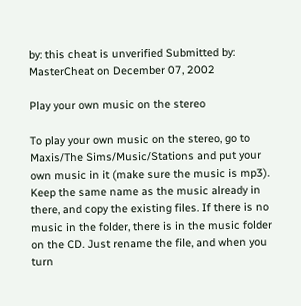by: this cheat is unverified Submitted by: MasterCheat on December 07, 2002

Play your own music on the stereo

To play your own music on the stereo, go to Maxis/The Sims/Music/Stations and put your own music in it (make sure the music is mp3). Keep the same name as the music already in there, and copy the existing files. If there is no music in the folder, there is in the music folder on the CD. Just rename the file, and when you turn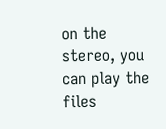on the stereo, you can play the files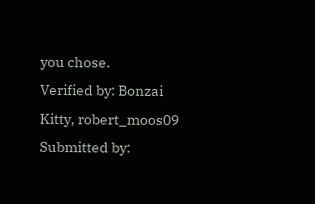you chose.
Verified by: Bonzai Kitty, robert_moos09 Submitted by: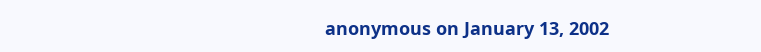anonymous on January 13, 2002